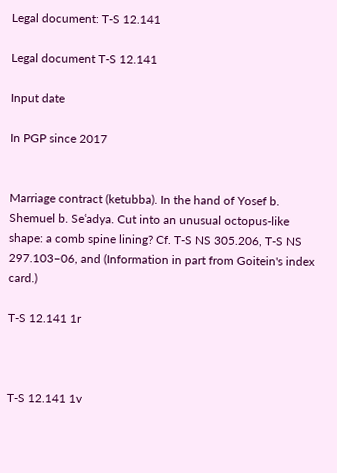Legal document: T-S 12.141

Legal document T-S 12.141

Input date

In PGP since 2017


Marriage contract (ketubba). In the hand of Yosef b. Shemuel b. Seʿadya. Cut into an unusual octopus-like shape: a comb spine lining? Cf. T-S NS 305.206, T-S NS 297.103–06, and (Information in part from Goitein's index card.)

T-S 12.141 1r



T-S 12.141 1v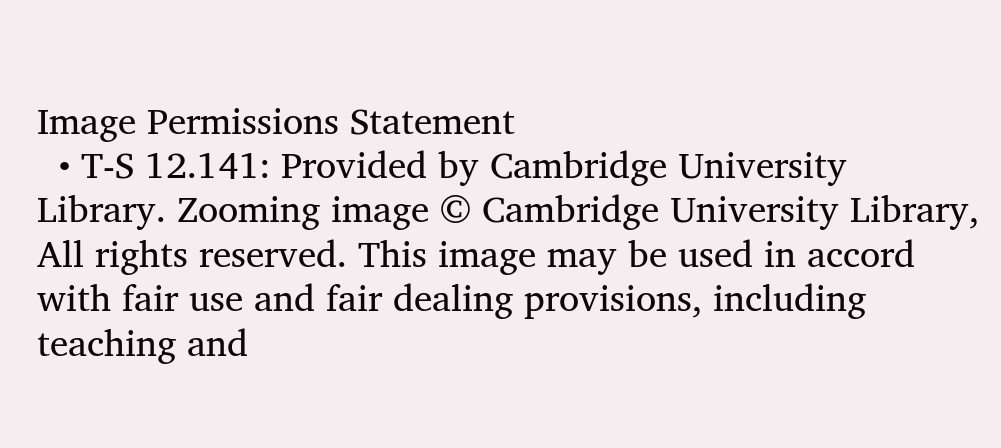Image Permissions Statement
  • T-S 12.141: Provided by Cambridge University Library. Zooming image © Cambridge University Library, All rights reserved. This image may be used in accord with fair use and fair dealing provisions, including teaching and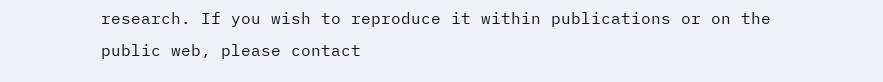research. If you wish to reproduce it within publications or on the public web, please contact